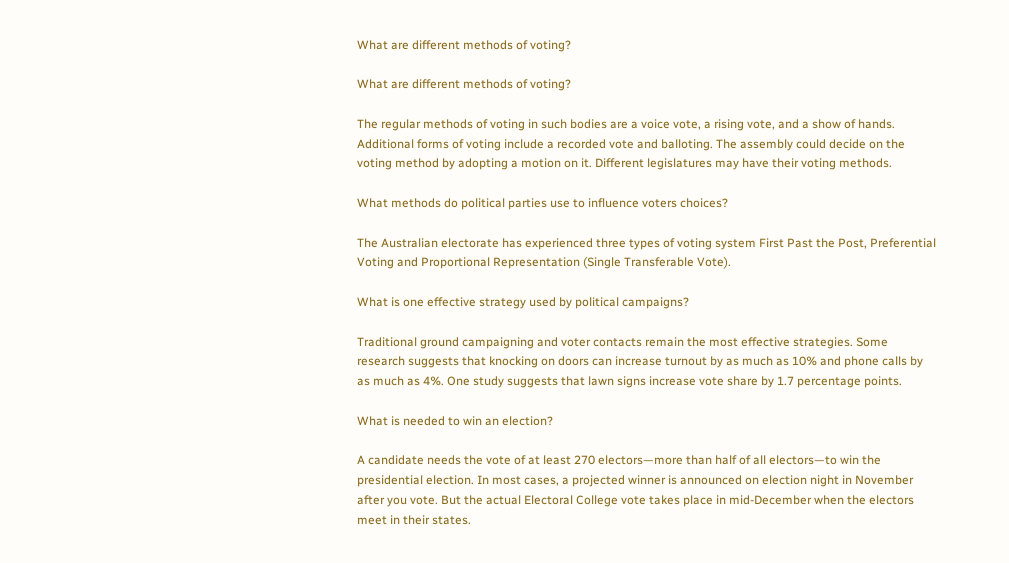What are different methods of voting?

What are different methods of voting?

The regular methods of voting in such bodies are a voice vote, a rising vote, and a show of hands. Additional forms of voting include a recorded vote and balloting. The assembly could decide on the voting method by adopting a motion on it. Different legislatures may have their voting methods.

What methods do political parties use to influence voters choices?

The Australian electorate has experienced three types of voting system First Past the Post, Preferential Voting and Proportional Representation (Single Transferable Vote).

What is one effective strategy used by political campaigns?

Traditional ground campaigning and voter contacts remain the most effective strategies. Some research suggests that knocking on doors can increase turnout by as much as 10% and phone calls by as much as 4%. One study suggests that lawn signs increase vote share by 1.7 percentage points.

What is needed to win an election?

A candidate needs the vote of at least 270 electors—more than half of all electors—to win the presidential election. In most cases, a projected winner is announced on election night in November after you vote. But the actual Electoral College vote takes place in mid-December when the electors meet in their states.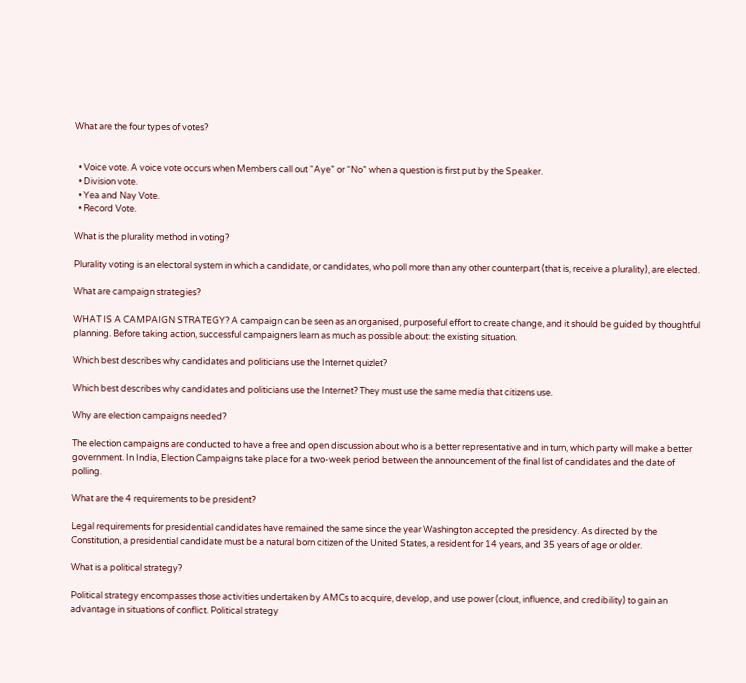What are the four types of votes?


  • Voice vote. A voice vote occurs when Members call out “Aye” or “No” when a question is first put by the Speaker.
  • Division vote.
  • Yea and Nay Vote.
  • Record Vote.

What is the plurality method in voting?

Plurality voting is an electoral system in which a candidate, or candidates, who poll more than any other counterpart (that is, receive a plurality), are elected.

What are campaign strategies?

WHAT IS A CAMPAIGN STRATEGY? A campaign can be seen as an organised, purposeful effort to create change, and it should be guided by thoughtful planning. Before taking action, successful campaigners learn as much as possible about: the existing situation.

Which best describes why candidates and politicians use the Internet quizlet?

Which best describes why candidates and politicians use the Internet? They must use the same media that citizens use.

Why are election campaigns needed?

The election campaigns are conducted to have a free and open discussion about who is a better representative and in turn, which party will make a better government. In India, Election Campaigns take place for a two-week period between the announcement of the final list of candidates and the date of polling.

What are the 4 requirements to be president?

Legal requirements for presidential candidates have remained the same since the year Washington accepted the presidency. As directed by the Constitution, a presidential candidate must be a natural born citizen of the United States, a resident for 14 years, and 35 years of age or older.

What is a political strategy?

Political strategy encompasses those activities undertaken by AMCs to acquire, develop, and use power (clout, influence, and credibility) to gain an advantage in situations of conflict. Political strategy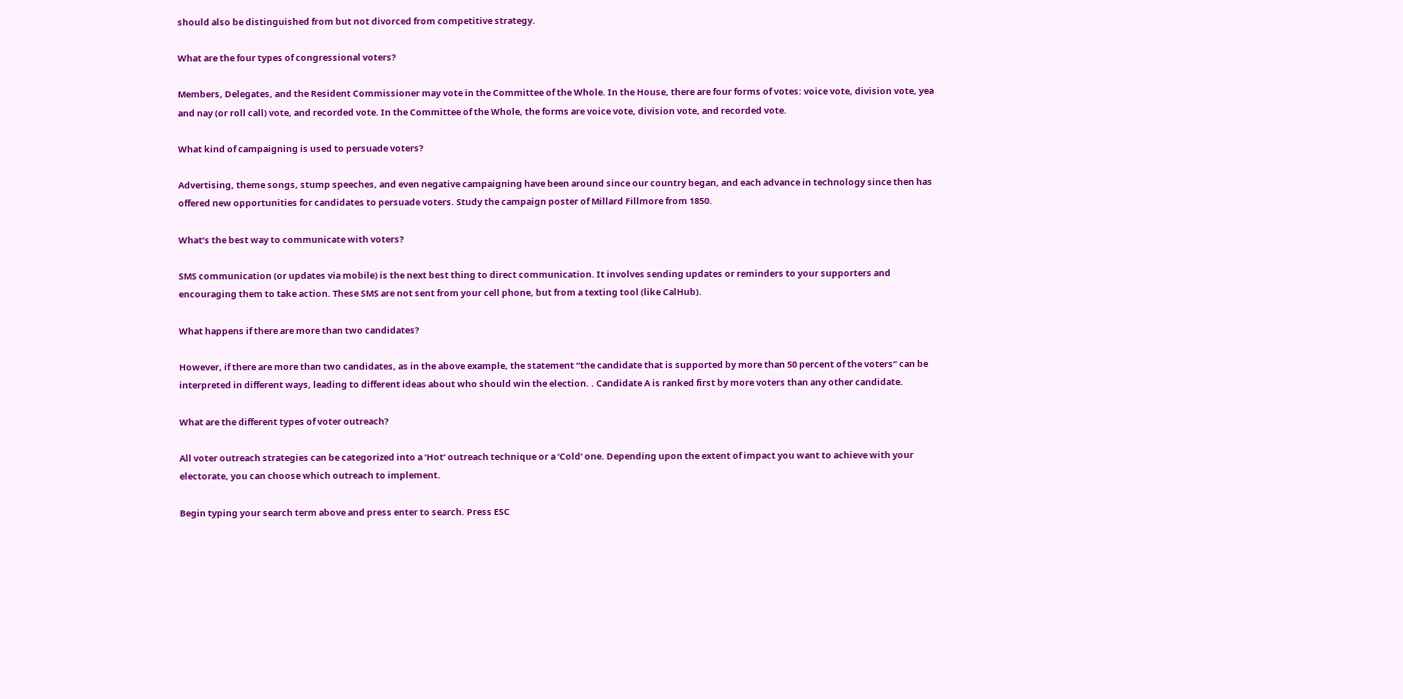should also be distinguished from but not divorced from competitive strategy.

What are the four types of congressional voters?

Members, Delegates, and the Resident Commissioner may vote in the Committee of the Whole. In the House, there are four forms of votes: voice vote, division vote, yea and nay (or roll call) vote, and recorded vote. In the Committee of the Whole, the forms are voice vote, division vote, and recorded vote.

What kind of campaigning is used to persuade voters?

Advertising, theme songs, stump speeches, and even negative campaigning have been around since our country began, and each advance in technology since then has offered new opportunities for candidates to persuade voters. Study the campaign poster of Millard Fillmore from 1850.

What’s the best way to communicate with voters?

SMS communication (or updates via mobile) is the next best thing to direct communication. It involves sending updates or reminders to your supporters and encouraging them to take action. These SMS are not sent from your cell phone, but from a texting tool (like CalHub).

What happens if there are more than two candidates?

However, if there are more than two candidates, as in the above example, the statement “the candidate that is supported by more than 50 percent of the voters” can be interpreted in different ways, leading to different ideas about who should win the election. . Candidate A is ranked first by more voters than any other candidate.

What are the different types of voter outreach?

All voter outreach strategies can be categorized into a ‘Hot’ outreach technique or a ‘Cold’ one. Depending upon the extent of impact you want to achieve with your electorate, you can choose which outreach to implement.

Begin typing your search term above and press enter to search. Press ESC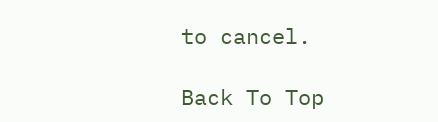to cancel.

Back To Top